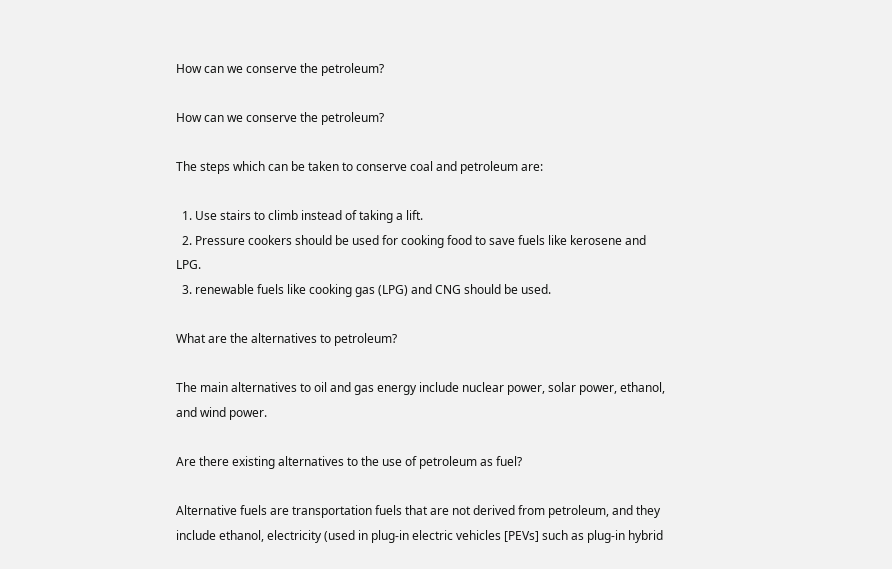How can we conserve the petroleum?

How can we conserve the petroleum?

The steps which can be taken to conserve coal and petroleum are:

  1. Use stairs to climb instead of taking a lift.
  2. Pressure cookers should be used for cooking food to save fuels like kerosene and LPG.
  3. renewable fuels like cooking gas (LPG) and CNG should be used.

What are the alternatives to petroleum?

The main alternatives to oil and gas energy include nuclear power, solar power, ethanol, and wind power.

Are there existing alternatives to the use of petroleum as fuel?

Alternative fuels are transportation fuels that are not derived from petroleum, and they include ethanol, electricity (used in plug-in electric vehicles [PEVs] such as plug-in hybrid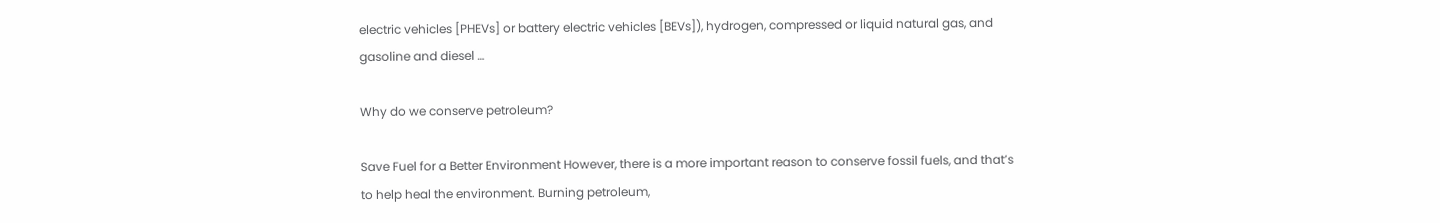electric vehicles [PHEVs] or battery electric vehicles [BEVs]), hydrogen, compressed or liquid natural gas, and gasoline and diesel …

Why do we conserve petroleum?

Save Fuel for a Better Environment However, there is a more important reason to conserve fossil fuels, and that’s to help heal the environment. Burning petroleum,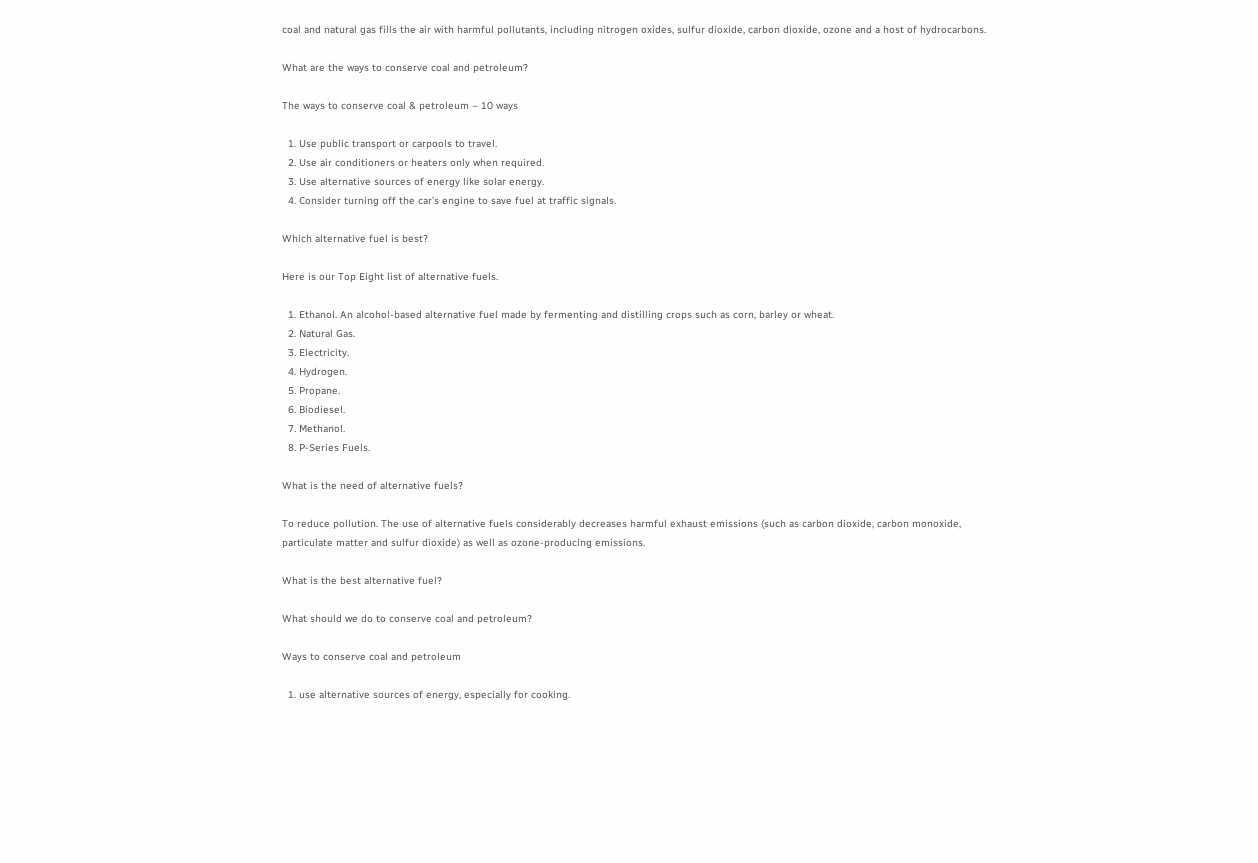coal and natural gas fills the air with harmful pollutants, including nitrogen oxides, sulfur dioxide, carbon dioxide, ozone and a host of hydrocarbons.

What are the ways to conserve coal and petroleum?

The ways to conserve coal & petroleum – 10 ways

  1. Use public transport or carpools to travel.
  2. Use air conditioners or heaters only when required.
  3. Use alternative sources of energy like solar energy.
  4. Consider turning off the car’s engine to save fuel at traffic signals.

Which alternative fuel is best?

Here is our Top Eight list of alternative fuels.

  1. Ethanol. An alcohol-based alternative fuel made by fermenting and distilling crops such as corn, barley or wheat.
  2. Natural Gas.
  3. Electricity.
  4. Hydrogen.
  5. Propane.
  6. Biodiesel.
  7. Methanol.
  8. P-Series Fuels.

What is the need of alternative fuels?

To reduce pollution. The use of alternative fuels considerably decreases harmful exhaust emissions (such as carbon dioxide, carbon monoxide, particulate matter and sulfur dioxide) as well as ozone-producing emissions.

What is the best alternative fuel?

What should we do to conserve coal and petroleum?

Ways to conserve coal and petroleum

  1. use alternative sources of energy, especially for cooking.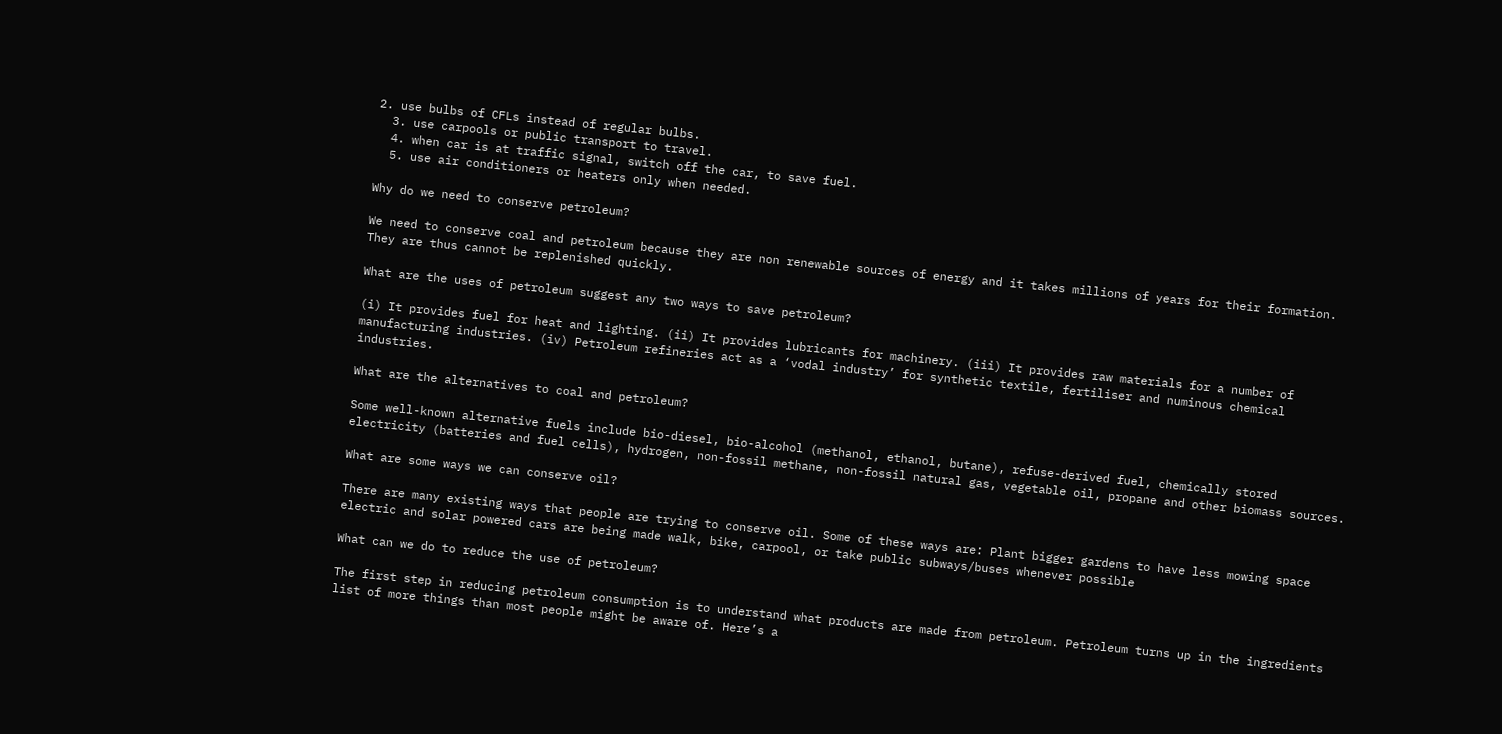2. use bulbs of CFLs instead of regular bulbs.
  3. use carpools or public transport to travel.
  4. when car is at traffic signal, switch off the car, to save fuel.
  5. use air conditioners or heaters only when needed.

Why do we need to conserve petroleum?

We need to conserve coal and petroleum because they are non renewable sources of energy and it takes millions of years for their formation. They are thus cannot be replenished quickly.

What are the uses of petroleum suggest any two ways to save petroleum?

(i) It provides fuel for heat and lighting. (ii) It provides lubricants for machinery. (iii) It provides raw materials for a number of manufacturing industries. (iv) Petroleum refineries act as a ‘vodal industry’ for synthetic textile, fertiliser and numinous chemical industries.

What are the alternatives to coal and petroleum?

Some well-known alternative fuels include bio-diesel, bio-alcohol (methanol, ethanol, butane), refuse-derived fuel, chemically stored electricity (batteries and fuel cells), hydrogen, non-fossil methane, non-fossil natural gas, vegetable oil, propane and other biomass sources.

What are some ways we can conserve oil?

There are many existing ways that people are trying to conserve oil. Some of these ways are: Plant bigger gardens to have less mowing space electric and solar powered cars are being made walk, bike, carpool, or take public subways/buses whenever possible

What can we do to reduce the use of petroleum?

The first step in reducing petroleum consumption is to understand what products are made from petroleum. Petroleum turns up in the ingredients list of more things than most people might be aware of. Here’s a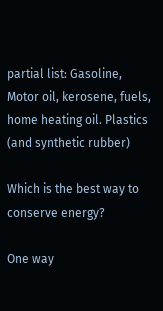partial list: Gasoline, Motor oil, kerosene, fuels, home heating oil. Plastics (and synthetic rubber)

Which is the best way to conserve energy?

One way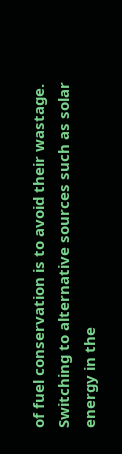of fuel conservation is to avoid their wastage. Switching to alternative sources such as solar energy in the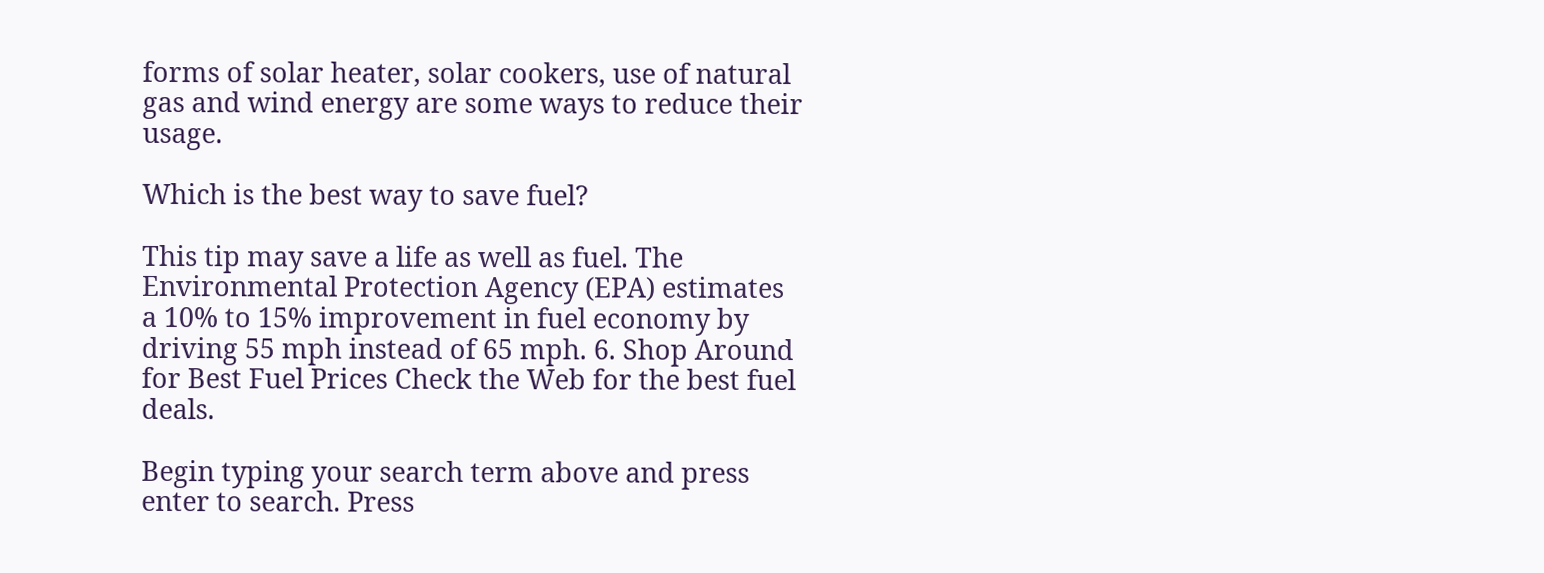forms of solar heater, solar cookers, use of natural gas and wind energy are some ways to reduce their usage.

Which is the best way to save fuel?

This tip may save a life as well as fuel. The Environmental Protection Agency (EPA) estimates a 10% to 15% improvement in fuel economy by driving 55 mph instead of 65 mph. 6. Shop Around for Best Fuel Prices Check the Web for the best fuel deals.

Begin typing your search term above and press enter to search. Press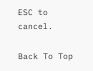ESC to cancel.

Back To Top